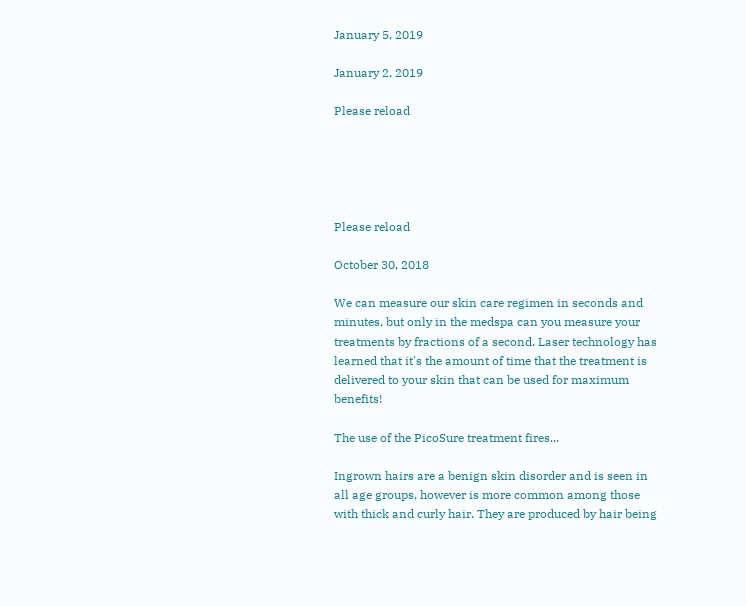January 5, 2019

January 2, 2019

Please reload





Please reload

October 30, 2018

We can measure our skin care regimen in seconds and minutes, but only in the medspa can you measure your treatments by fractions of a second. Laser technology has learned that it's the amount of time that the treatment is delivered to your skin that can be used for maximum benefits!

The use of the PicoSure treatment fires...

Ingrown hairs are a benign skin disorder and is seen in all age groups, however is more common among those with thick and curly hair. They are produced by hair being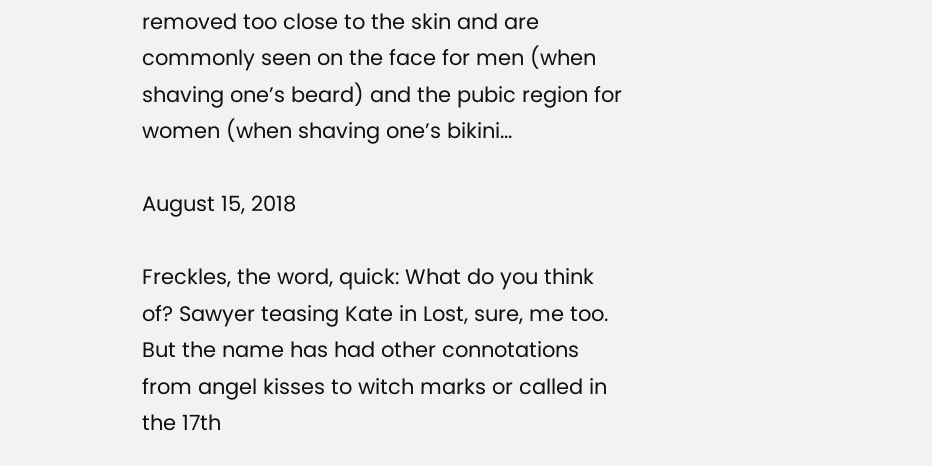removed too close to the skin and are commonly seen on the face for men (when shaving one’s beard) and the pubic region for women (when shaving one’s bikini...

August 15, 2018

Freckles, the word, quick: What do you think of? Sawyer teasing Kate in Lost, sure, me too. But the name has had other connotations from angel kisses to witch marks or called in the 17th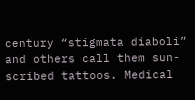century “stigmata diaboli” and others call them sun-scribed tattoos. Medical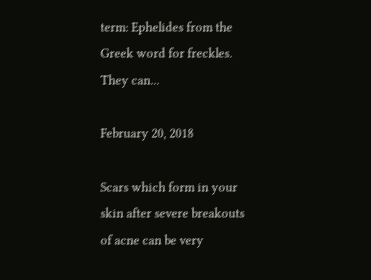term: Ephelides from the Greek word for freckles. They can...

February 20, 2018

Scars which form in your skin after severe breakouts of acne can be very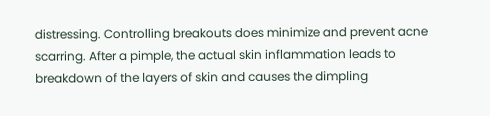distressing. Controlling breakouts does minimize and prevent acne scarring. After a pimple, the actual skin inflammation leads to breakdown of the layers of skin and causes the dimpling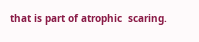that is part of atrophic  scaring.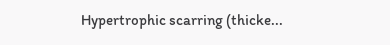Hypertrophic scarring (thicke...